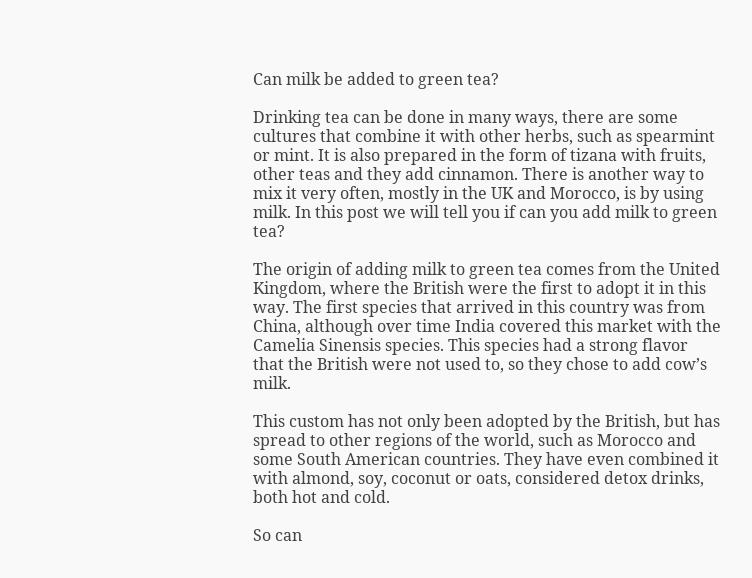Can milk be added to green tea?

Drinking tea can be done in many ways, there are some cultures that combine it with other herbs, such as spearmint or mint. It is also prepared in the form of tizana with fruits, other teas and they add cinnamon. There is another way to mix it very often, mostly in the UK and Morocco, is by using milk. In this post we will tell you if can you add milk to green tea?

The origin of adding milk to green tea comes from the United Kingdom, where the British were the first to adopt it in this way. The first species that arrived in this country was from China, although over time India covered this market with the Camelia Sinensis species. This species had a strong flavor that the British were not used to, so they chose to add cow’s milk.

This custom has not only been adopted by the British, but has spread to other regions of the world, such as Morocco and some South American countries. They have even combined it with almond, soy, coconut or oats, considered detox drinks, both hot and cold.

So can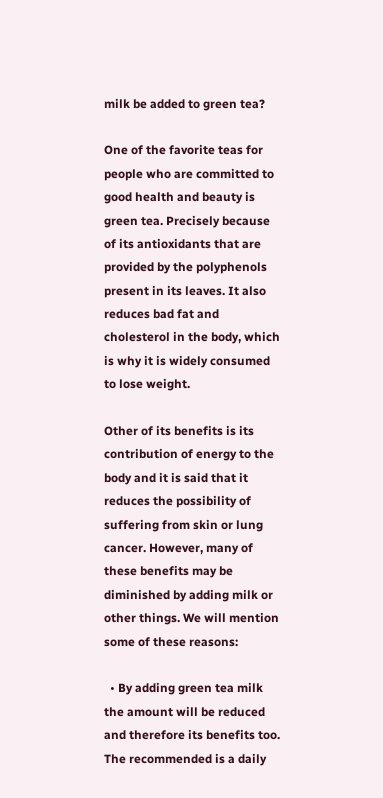milk be added to green tea?

One of the favorite teas for people who are committed to good health and beauty is green tea. Precisely because of its antioxidants that are provided by the polyphenols present in its leaves. It also reduces bad fat and cholesterol in the body, which is why it is widely consumed to lose weight.

Other of its benefits is its contribution of energy to the body and it is said that it reduces the possibility of suffering from skin or lung cancer. However, many of these benefits may be diminished by adding milk or other things. We will mention some of these reasons:

  • By adding green tea milk the amount will be reduced and therefore its benefits too. The recommended is a daily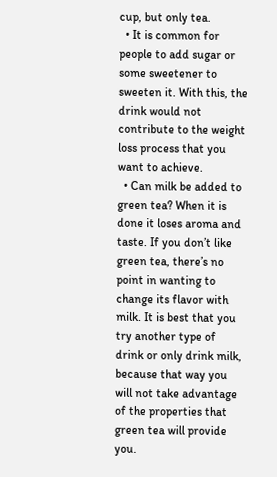cup, but only tea.
  • It is common for people to add sugar or some sweetener to sweeten it. With this, the drink would not contribute to the weight loss process that you want to achieve.
  • Can milk be added to green tea? When it is done it loses aroma and taste. If you don’t like green tea, there’s no point in wanting to change its flavor with milk. It is best that you try another type of drink or only drink milk, because that way you will not take advantage of the properties that green tea will provide you.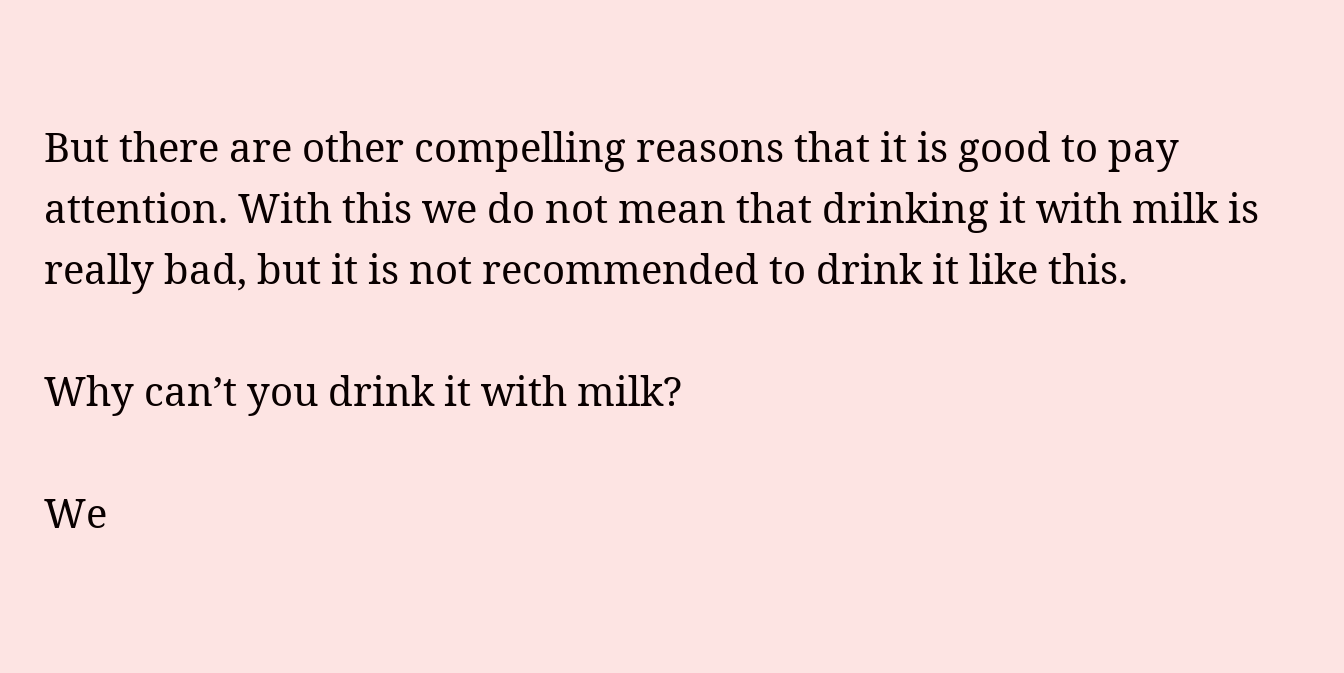But there are other compelling reasons that it is good to pay attention. With this we do not mean that drinking it with milk is really bad, but it is not recommended to drink it like this.

Why can’t you drink it with milk?

We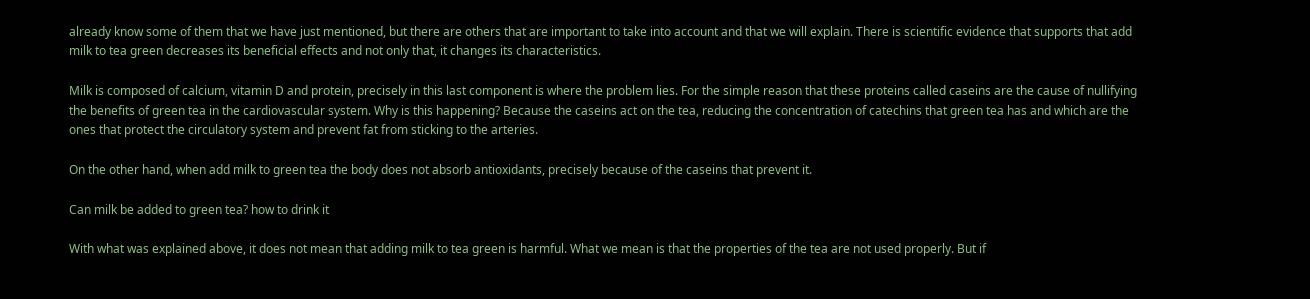already know some of them that we have just mentioned, but there are others that are important to take into account and that we will explain. There is scientific evidence that supports that add milk to tea green decreases its beneficial effects and not only that, it changes its characteristics.

Milk is composed of calcium, vitamin D and protein, precisely in this last component is where the problem lies. For the simple reason that these proteins called caseins are the cause of nullifying the benefits of green tea in the cardiovascular system. Why is this happening? Because the caseins act on the tea, reducing the concentration of catechins that green tea has and which are the ones that protect the circulatory system and prevent fat from sticking to the arteries.

On the other hand, when add milk to green tea the body does not absorb antioxidants, precisely because of the caseins that prevent it.

Can milk be added to green tea? how to drink it

With what was explained above, it does not mean that adding milk to tea green is harmful. What we mean is that the properties of the tea are not used properly. But if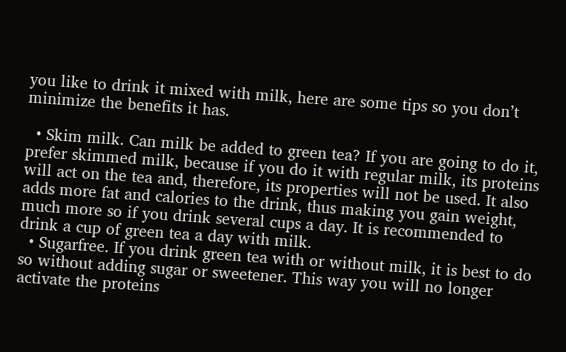you like to drink it mixed with milk, here are some tips so you don’t minimize the benefits it has.

  • Skim milk. Can milk be added to green tea? If you are going to do it, prefer skimmed milk, because if you do it with regular milk, its proteins will act on the tea and, therefore, its properties will not be used. It also adds more fat and calories to the drink, thus making you gain weight, much more so if you drink several cups a day. It is recommended to drink a cup of green tea a day with milk.
  • Sugarfree. If you drink green tea with or without milk, it is best to do so without adding sugar or sweetener. This way you will no longer activate the proteins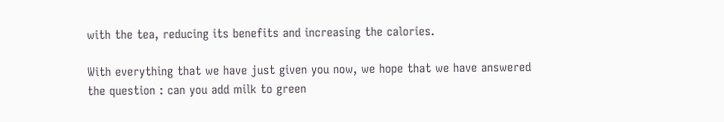with the tea, reducing its benefits and increasing the calories.

With everything that we have just given you now, we hope that we have answered the question : can you add milk to green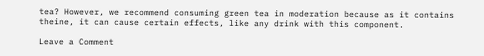tea? However, we recommend consuming green tea in moderation because as it contains theine, it can cause certain effects, like any drink with this component.

Leave a Comment